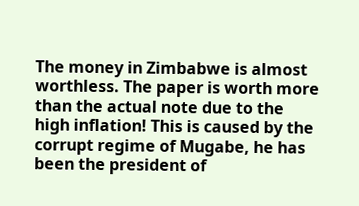The money in Zimbabwe is almost worthless. The paper is worth more than the actual note due to the high inflation! This is caused by the corrupt regime of Mugabe, he has been the president of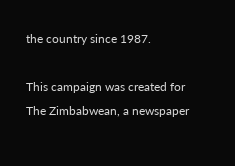the country since 1987.

This campaign was created for The Zimbabwean, a newspaper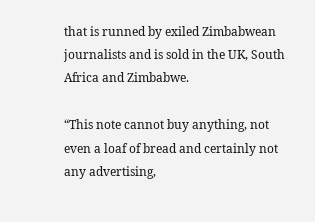that is runned by exiled Zimbabwean journalists and is sold in the UK, South Africa and Zimbabwe.

“This note cannot buy anything, not even a loaf of bread and certainly not any advertising,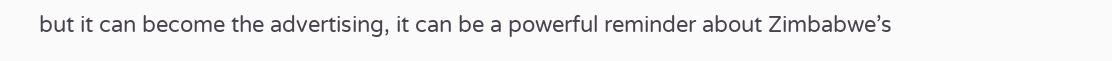but it can become the advertising, it can be a powerful reminder about Zimbabwe’s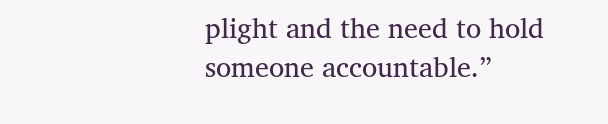plight and the need to hold someone accountable.”